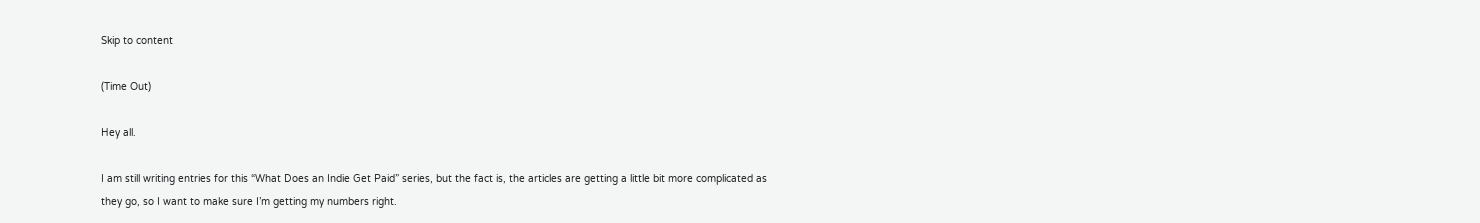Skip to content

(Time Out)

Hey all.

I am still writing entries for this “What Does an Indie Get Paid” series, but the fact is, the articles are getting a little bit more complicated as they go, so I want to make sure I’m getting my numbers right.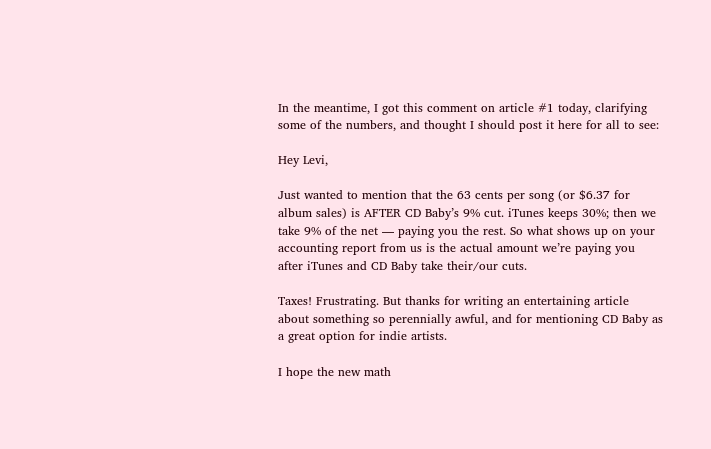In the meantime, I got this comment on article #1 today, clarifying some of the numbers, and thought I should post it here for all to see:

Hey Levi,

Just wanted to mention that the 63 cents per song (or $6.37 for album sales) is AFTER CD Baby’s 9% cut. iTunes keeps 30%; then we take 9% of the net — paying you the rest. So what shows up on your accounting report from us is the actual amount we’re paying you after iTunes and CD Baby take their/our cuts.

Taxes! Frustrating. But thanks for writing an entertaining article about something so perennially awful, and for mentioning CD Baby as a great option for indie artists.

I hope the new math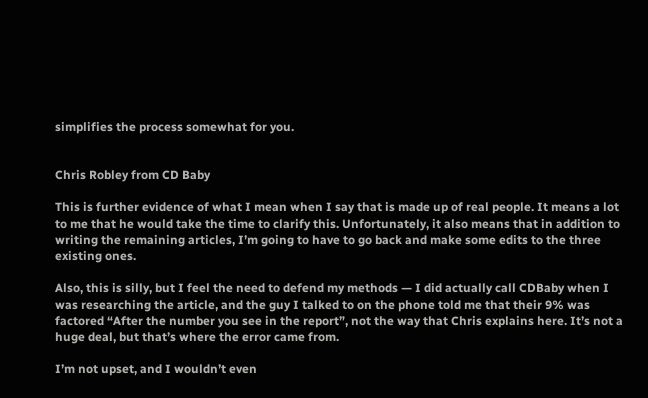simplifies the process somewhat for you.


Chris Robley from CD Baby

This is further evidence of what I mean when I say that is made up of real people. It means a lot to me that he would take the time to clarify this. Unfortunately, it also means that in addition to writing the remaining articles, I’m going to have to go back and make some edits to the three existing ones.

Also, this is silly, but I feel the need to defend my methods — I did actually call CDBaby when I was researching the article, and the guy I talked to on the phone told me that their 9% was factored “After the number you see in the report”, not the way that Chris explains here. It’s not a huge deal, but that’s where the error came from.

I’m not upset, and I wouldn’t even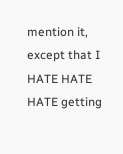mention it, except that I HATE HATE HATE getting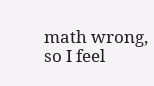math wrong, so I feel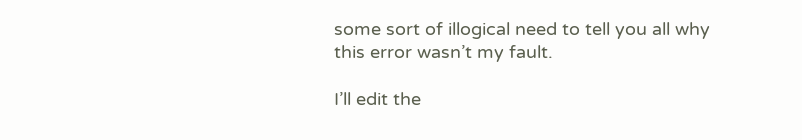some sort of illogical need to tell you all why this error wasn’t my fault.

I’ll edit the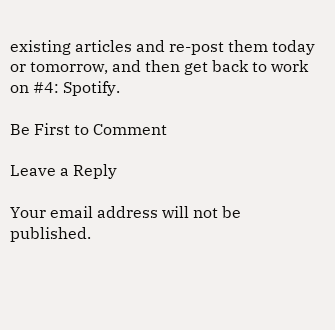existing articles and re-post them today or tomorrow, and then get back to work on #4: Spotify.

Be First to Comment

Leave a Reply

Your email address will not be published.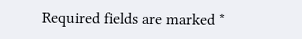Required fields are marked *